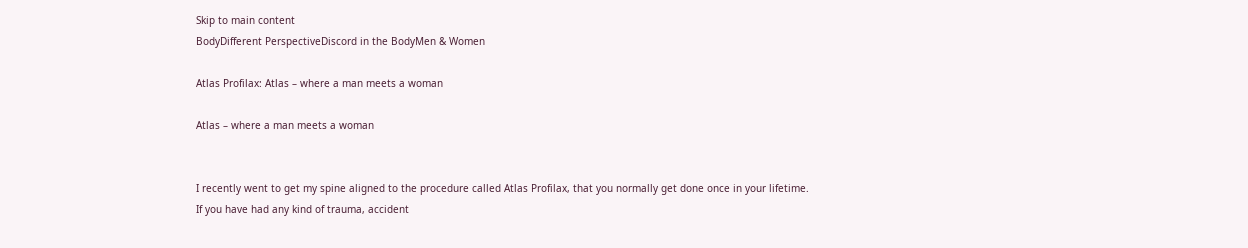Skip to main content
BodyDifferent PerspectiveDiscord in the BodyMen & Women

Atlas Profilax: Atlas – where a man meets a woman

Atlas – where a man meets a woman


I recently went to get my spine aligned to the procedure called Atlas Profilax, that you normally get done once in your lifetime. If you have had any kind of trauma, accident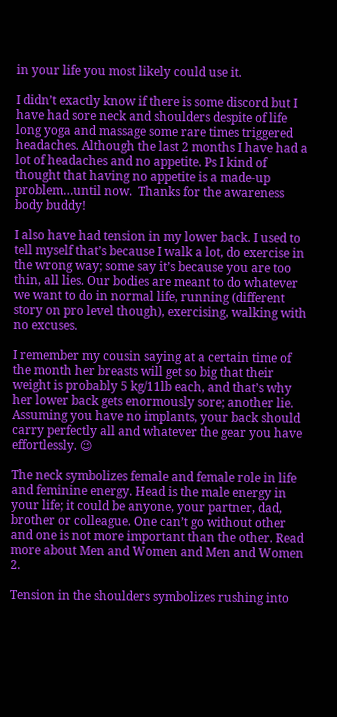in your life you most likely could use it.

I didn’t exactly know if there is some discord but I have had sore neck and shoulders despite of life long yoga and massage some rare times triggered headaches. Although the last 2 months I have had a lot of headaches and no appetite. Ps I kind of thought that having no appetite is a made-up problem…until now.  Thanks for the awareness body buddy!

I also have had tension in my lower back. I used to tell myself that’s because I walk a lot, do exercise in the wrong way; some say it’s because you are too thin, all lies. Our bodies are meant to do whatever we want to do in normal life, running (different story on pro level though), exercising, walking with no excuses.

I remember my cousin saying at a certain time of the month her breasts will get so big that their weight is probably 5 kg/11lb each, and that’s why her lower back gets enormously sore; another lie. Assuming you have no implants, your back should carry perfectly all and whatever the gear you have effortlessly. 😉

The neck symbolizes female and female role in life and feminine energy. Head is the male energy in your life; it could be anyone, your partner, dad, brother or colleague. One can’t go without other and one is not more important than the other. Read more about Men and Women and Men and Women 2.

Tension in the shoulders symbolizes rushing into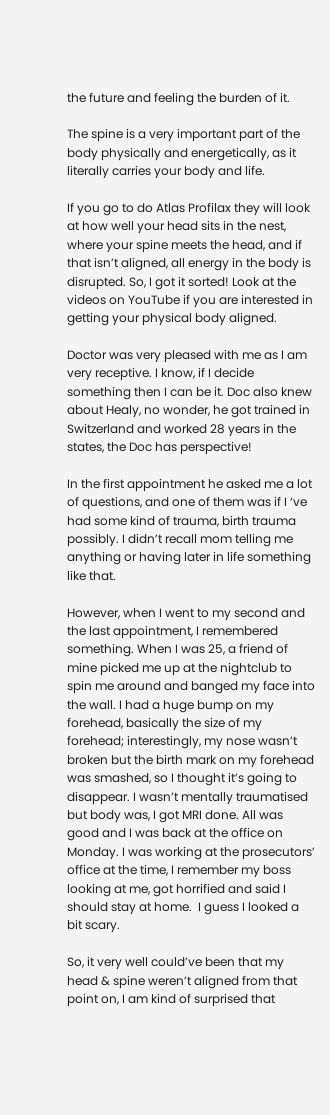the future and feeling the burden of it.

The spine is a very important part of the body physically and energetically, as it literally carries your body and life.

If you go to do Atlas Profilax they will look at how well your head sits in the nest, where your spine meets the head, and if that isn’t aligned, all energy in the body is disrupted. So, I got it sorted! Look at the videos on YouTube if you are interested in getting your physical body aligned.

Doctor was very pleased with me as I am very receptive. I know, if I decide something then I can be it. Doc also knew about Healy, no wonder, he got trained in Switzerland and worked 28 years in the states, the Doc has perspective!

In the first appointment he asked me a lot of questions, and one of them was if I ‘ve had some kind of trauma, birth trauma possibly. I didn’t recall mom telling me anything or having later in life something like that.

However, when I went to my second and the last appointment, I remembered something. When I was 25, a friend of mine picked me up at the nightclub to spin me around and banged my face into the wall. I had a huge bump on my forehead, basically the size of my forehead; interestingly, my nose wasn’t broken but the birth mark on my forehead was smashed, so I thought it’s going to disappear. I wasn’t mentally traumatised but body was, I got MRI done. All was good and I was back at the office on Monday. I was working at the prosecutors’ office at the time, I remember my boss looking at me, got horrified and said I should stay at home.  I guess I looked a bit scary.

So, it very well could’ve been that my head & spine weren’t aligned from that point on, I am kind of surprised that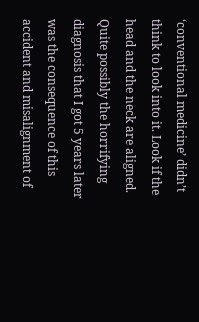‘conventional medicine’ didn’t think to look into it. Look if the head and the neck are aligned. Quite possibly the horrifying diagnosis that I got 5 years later was the consequence of this accident and misalignment of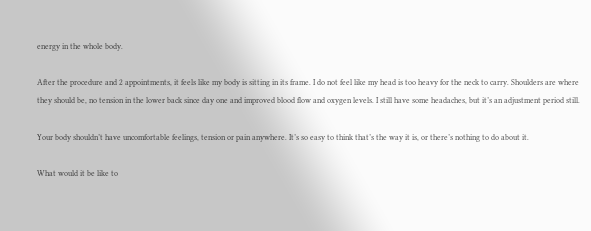energy in the whole body.

After the procedure and 2 appointments, it feels like my body is sitting in its frame. I do not feel like my head is too heavy for the neck to carry. Shoulders are where they should be, no tension in the lower back since day one and improved blood flow and oxygen levels. I still have some headaches, but it’s an adjustment period still.

Your body shouldn’t have uncomfortable feelings, tension or pain anywhere. It’s so easy to think that’s the way it is, or there’s nothing to do about it.

What would it be like to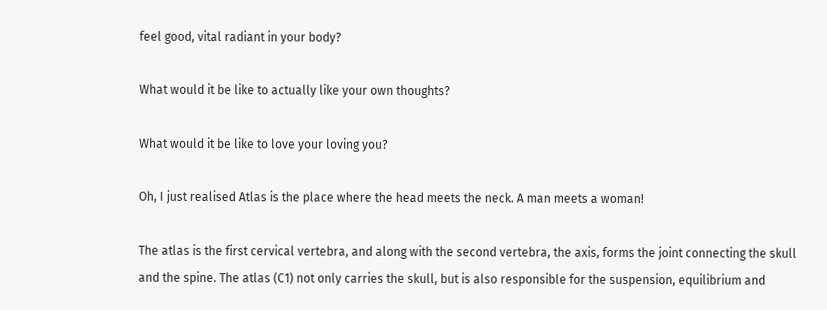feel good, vital radiant in your body?

What would it be like to actually like your own thoughts?

What would it be like to love your loving you?

Oh, I just realised Atlas is the place where the head meets the neck. A man meets a woman!

The atlas is the first cervical vertebra, and along with the second vertebra, the axis, forms the joint connecting the skull and the spine. The atlas (C1) not only carries the skull, but is also responsible for the suspension, equilibrium and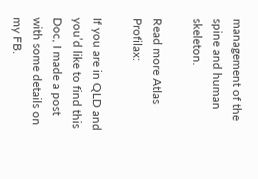management of the spine and human skeleton.

Read more Atlas Profilax:

If you are in QLD and you’d like to find this Doc, I made a post with some details on my FB.